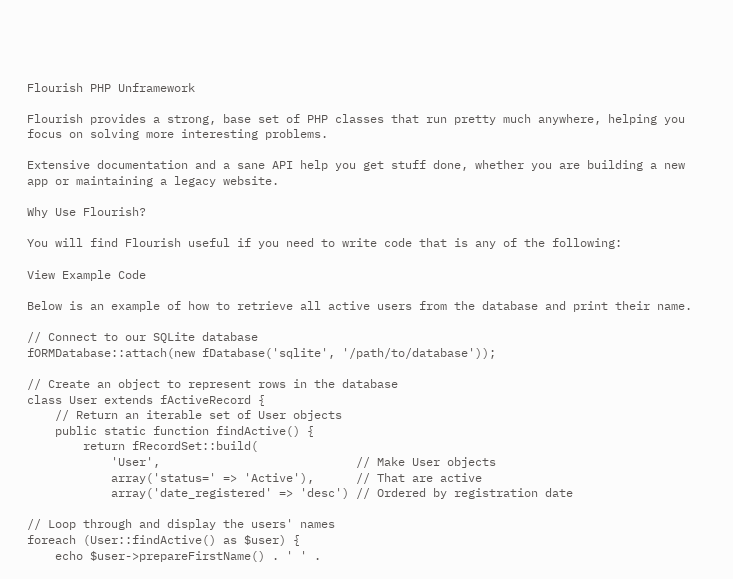Flourish PHP Unframework

Flourish provides a strong, base set of PHP classes that run pretty much anywhere, helping you focus on solving more interesting problems.

Extensive documentation and a sane API help you get stuff done, whether you are building a new app or maintaining a legacy website.

Why Use Flourish?

You will find Flourish useful if you need to write code that is any of the following:

View Example Code

Below is an example of how to retrieve all active users from the database and print their name.

// Connect to our SQLite database
fORMDatabase::attach(new fDatabase('sqlite', '/path/to/database'));

// Create an object to represent rows in the database
class User extends fActiveRecord {
    // Return an iterable set of User objects
    public static function findActive() {
        return fRecordSet::build(
            'User',                            // Make User objects
            array('status=' => 'Active'),      // That are active
            array('date_registered' => 'desc') // Ordered by registration date

// Loop through and display the users' names
foreach (User::findActive() as $user) {
    echo $user->prepareFirstName() . ' ' .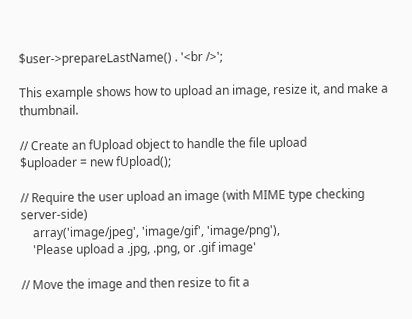$user->prepareLastName() . '<br />';

This example shows how to upload an image, resize it, and make a thumbnail.

// Create an fUpload object to handle the file upload
$uploader = new fUpload();

// Require the user upload an image (with MIME type checking server-side)
    array('image/jpeg', 'image/gif', 'image/png'),
    'Please upload a .jpg, .png, or .gif image'

// Move the image and then resize to fit a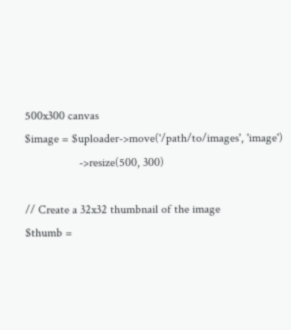500x300 canvas
$image = $uploader->move('/path/to/images', 'image')
                  ->resize(500, 300)

// Create a 32x32 thumbnail of the image
$thumb =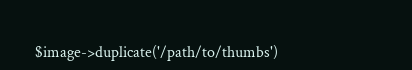$image->duplicate('/path/to/thumbs')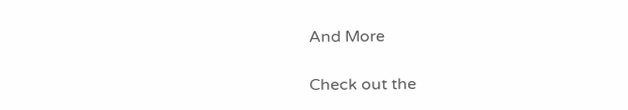And More

Check out the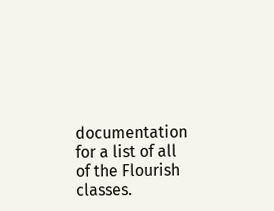documentation for a list of all of the Flourish classes.